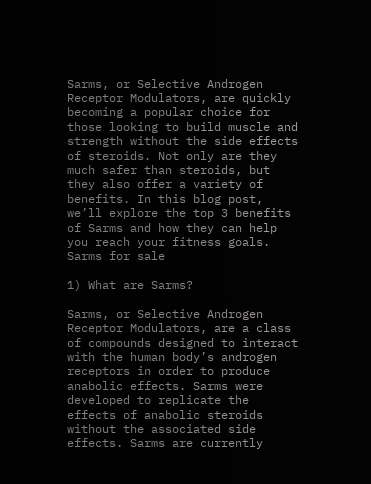Sarms, or Selective Androgen Receptor Modulators, are quickly becoming a popular choice for those looking to build muscle and strength without the side effects of steroids. Not only are they much safer than steroids, but they also offer a variety of benefits. In this blog post, we’ll explore the top 3 benefits of Sarms and how they can help you reach your fitness goals. Sarms for sale

1) What are Sarms?

Sarms, or Selective Androgen Receptor Modulators, are a class of compounds designed to interact with the human body’s androgen receptors in order to produce anabolic effects. Sarms were developed to replicate the effects of anabolic steroids without the associated side effects. Sarms are currently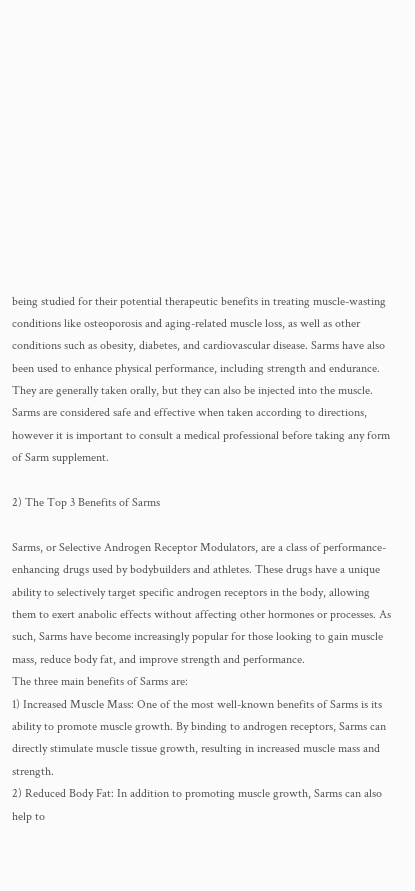being studied for their potential therapeutic benefits in treating muscle-wasting conditions like osteoporosis and aging-related muscle loss, as well as other conditions such as obesity, diabetes, and cardiovascular disease. Sarms have also been used to enhance physical performance, including strength and endurance. They are generally taken orally, but they can also be injected into the muscle. Sarms are considered safe and effective when taken according to directions, however it is important to consult a medical professional before taking any form of Sarm supplement.

2) The Top 3 Benefits of Sarms

Sarms, or Selective Androgen Receptor Modulators, are a class of performance-enhancing drugs used by bodybuilders and athletes. These drugs have a unique ability to selectively target specific androgen receptors in the body, allowing them to exert anabolic effects without affecting other hormones or processes. As such, Sarms have become increasingly popular for those looking to gain muscle mass, reduce body fat, and improve strength and performance.
The three main benefits of Sarms are:
1) Increased Muscle Mass: One of the most well-known benefits of Sarms is its ability to promote muscle growth. By binding to androgen receptors, Sarms can directly stimulate muscle tissue growth, resulting in increased muscle mass and strength.
2) Reduced Body Fat: In addition to promoting muscle growth, Sarms can also help to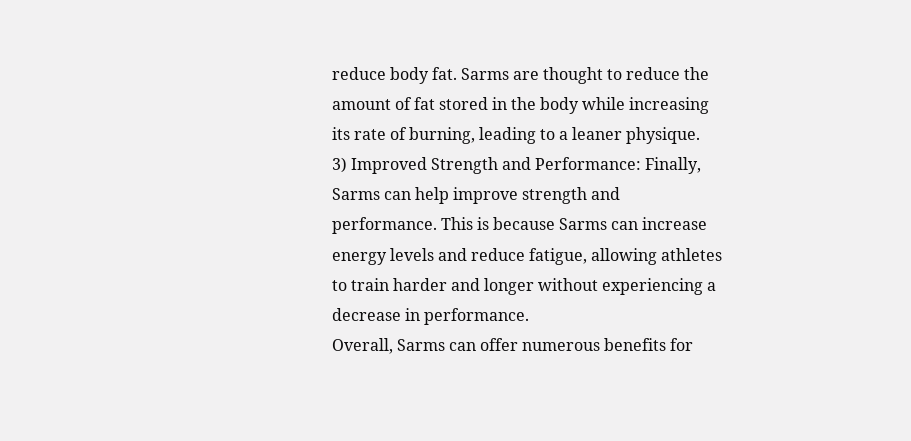reduce body fat. Sarms are thought to reduce the amount of fat stored in the body while increasing its rate of burning, leading to a leaner physique.
3) Improved Strength and Performance: Finally, Sarms can help improve strength and performance. This is because Sarms can increase energy levels and reduce fatigue, allowing athletes to train harder and longer without experiencing a decrease in performance.
Overall, Sarms can offer numerous benefits for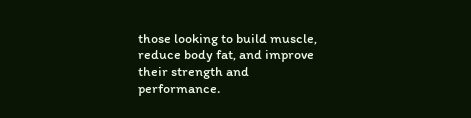those looking to build muscle, reduce body fat, and improve their strength and performance.